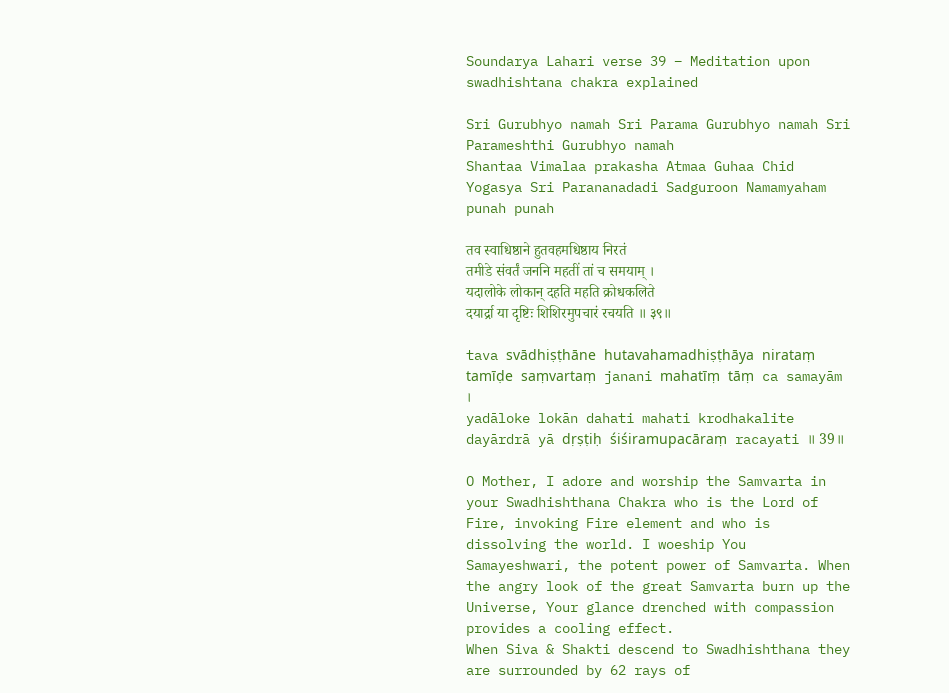Soundarya Lahari verse 39 – Meditation upon swadhishtana chakra explained

Sri Gurubhyo namah Sri Parama Gurubhyo namah Sri Parameshthi Gurubhyo namah
Shantaa Vimalaa prakasha Atmaa Guhaa Chid Yogasya Sri Parananadadi Sadguroon Namamyaham punah punah

तव स्वाधिष्ठाने हुतवहमधिष्ठाय निरतं
तमीडे संवर्तं जननि महतीं तां च समयाम् ।
यदालोके लोकान् दहति महति क्रोधकलिते
दयार्द्रा या दृष्टिः शिशिरमुपचारं रचयति ॥ ३९॥

tava svādhiṣṭhāne hutavahamadhiṣṭhāya nirataṃ
tamīḍe saṃvartaṃ janani mahatīṃ tāṃ ca samayām ।
yadāloke lokān dahati mahati krodhakalite
dayārdrā yā dṛṣṭiḥ śiśiramupacāraṃ racayati ॥ 39॥

O Mother, I adore and worship the Samvarta in your Swadhishthana Chakra who is the Lord of Fire, invoking Fire element and who is dissolving the world. I woeship You Samayeshwari, the potent power of Samvarta. When the angry look of the great Samvarta burn up the Universe, Your glance drenched with compassion provides a cooling effect.
When Siva & Shakti descend to Swadhishthana they are surrounded by 62 rays of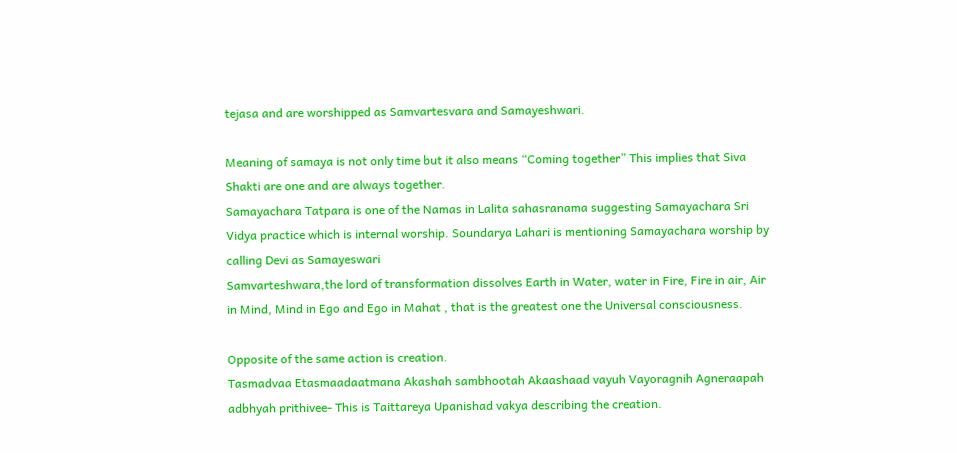tejasa and are worshipped as Samvartesvara and Samayeshwari.

Meaning of samaya is not only time but it also means “Coming together” This implies that Siva Shakti are one and are always together.
Samayachara Tatpara is one of the Namas in Lalita sahasranama suggesting Samayachara Sri Vidya practice which is internal worship. Soundarya Lahari is mentioning Samayachara worship by calling Devi as Samayeswari
Samvarteshwara,the lord of transformation dissolves Earth in Water, water in Fire, Fire in air, Air in Mind, Mind in Ego and Ego in Mahat , that is the greatest one the Universal consciousness.

Opposite of the same action is creation.
Tasmadvaa Etasmaadaatmana Akashah sambhootah Akaashaad vayuh Vayoragnih Agneraapah adbhyah prithivee- This is Taittareya Upanishad vakya describing the creation.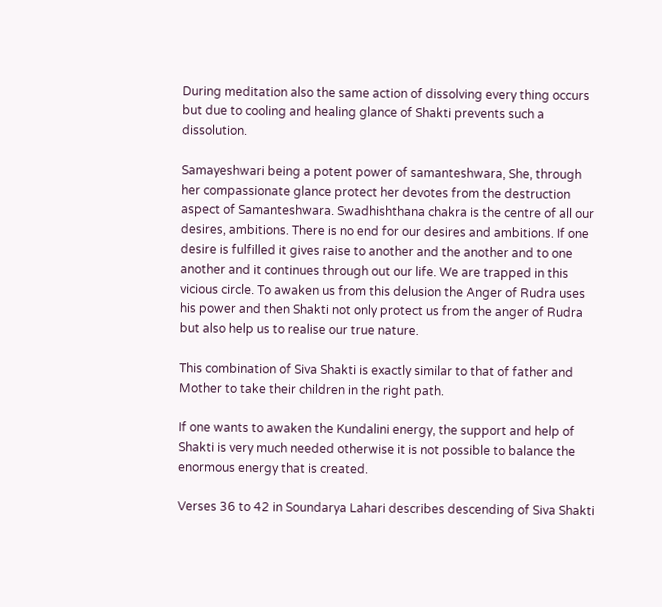During meditation also the same action of dissolving every thing occurs but due to cooling and healing glance of Shakti prevents such a dissolution.

Samayeshwari being a potent power of samanteshwara, She, through her compassionate glance protect her devotes from the destruction aspect of Samanteshwara. Swadhishthana chakra is the centre of all our desires, ambitions. There is no end for our desires and ambitions. If one desire is fulfilled it gives raise to another and the another and to one another and it continues through out our life. We are trapped in this vicious circle. To awaken us from this delusion the Anger of Rudra uses his power and then Shakti not only protect us from the anger of Rudra but also help us to realise our true nature.

This combination of Siva Shakti is exactly similar to that of father and Mother to take their children in the right path.

If one wants to awaken the Kundalini energy, the support and help of Shakti is very much needed otherwise it is not possible to balance the enormous energy that is created.

Verses 36 to 42 in Soundarya Lahari describes descending of Siva Shakti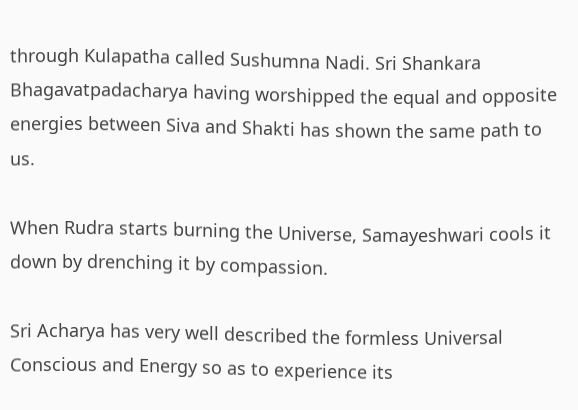through Kulapatha called Sushumna Nadi. Sri Shankara Bhagavatpadacharya having worshipped the equal and opposite energies between Siva and Shakti has shown the same path to us.

When Rudra starts burning the Universe, Samayeshwari cools it down by drenching it by compassion.

Sri Acharya has very well described the formless Universal Conscious and Energy so as to experience its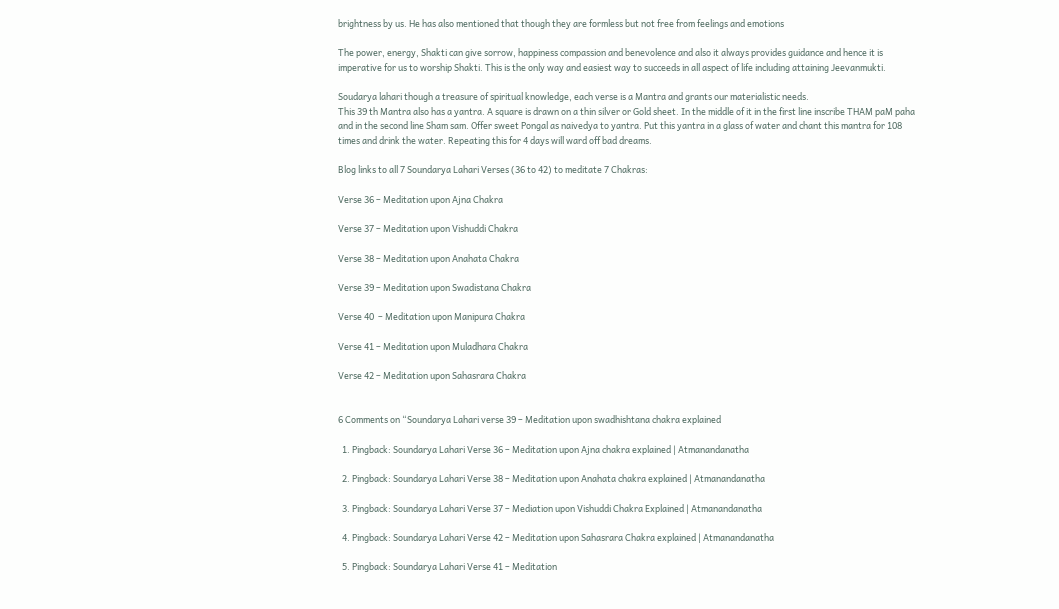brightness by us. He has also mentioned that though they are formless but not free from feelings and emotions

The power, energy, Shakti can give sorrow, happiness compassion and benevolence and also it always provides guidance and hence it is imperative for us to worship Shakti. This is the only way and easiest way to succeeds in all aspect of life including attaining Jeevanmukti.

Soudarya lahari though a treasure of spiritual knowledge, each verse is a Mantra and grants our materialistic needs.
This 39 th Mantra also has a yantra. A square is drawn on a thin silver or Gold sheet. In the middle of it in the first line inscribe THAM paM paha and in the second line Sham sam. Offer sweet Pongal as naivedya to yantra. Put this yantra in a glass of water and chant this mantra for 108 times and drink the water. Repeating this for 4 days will ward off bad dreams.

Blog links to all 7 Soundarya Lahari Verses (36 to 42) to meditate 7 Chakras:

Verse 36 – Meditation upon Ajna Chakra

Verse 37 – Meditation upon Vishuddi Chakra

Verse 38 – Meditation upon Anahata Chakra

Verse 39 – Meditation upon Swadistana Chakra

Verse 40  – Meditation upon Manipura Chakra

Verse 41 – Meditation upon Muladhara Chakra

Verse 42 – Meditation upon Sahasrara Chakra


6 Comments on “Soundarya Lahari verse 39 – Meditation upon swadhishtana chakra explained

  1. Pingback: Soundarya Lahari Verse 36 – Meditation upon Ajna chakra explained | Atmanandanatha

  2. Pingback: Soundarya Lahari Verse 38 – Meditation upon Anahata chakra explained | Atmanandanatha

  3. Pingback: Soundarya Lahari Verse 37 – Mediation upon Vishuddi Chakra Explained | Atmanandanatha

  4. Pingback: Soundarya Lahari Verse 42 – Meditation upon Sahasrara Chakra explained | Atmanandanatha

  5. Pingback: Soundarya Lahari Verse 41 – Meditation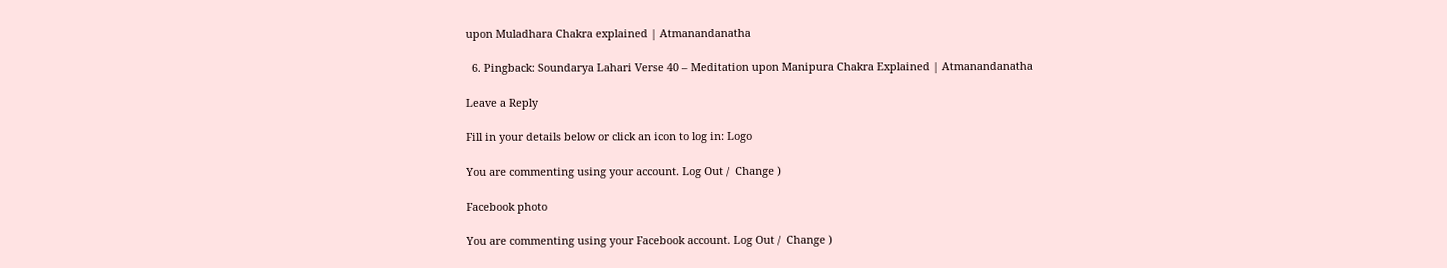upon Muladhara Chakra explained | Atmanandanatha

  6. Pingback: Soundarya Lahari Verse 40 – Meditation upon Manipura Chakra Explained | Atmanandanatha

Leave a Reply

Fill in your details below or click an icon to log in: Logo

You are commenting using your account. Log Out /  Change )

Facebook photo

You are commenting using your Facebook account. Log Out /  Change )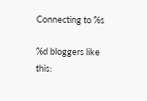Connecting to %s

%d bloggers like this: